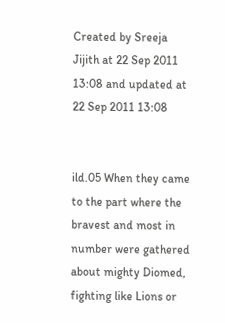Created by Sreeja Jijith at 22 Sep 2011 13:08 and updated at 22 Sep 2011 13:08


ild.05 When they came to the part where the bravest and most in number were gathered about mighty Diomed, fighting like Lions or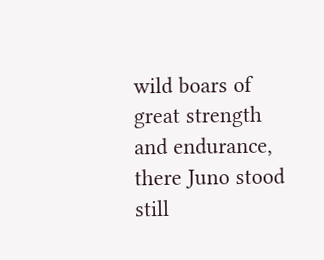wild boars of great strength and endurance, there Juno stood still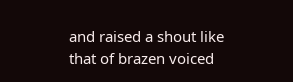and raised a shout like that of brazen voiced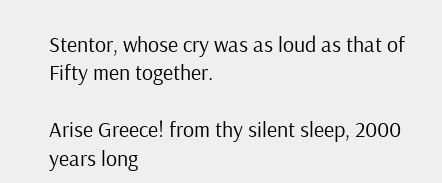Stentor, whose cry was as loud as that of Fifty men together.

Arise Greece! from thy silent sleep, 2000 years long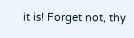it is! Forget not, thy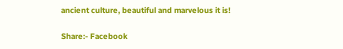ancient culture, beautiful and marvelous it is!

Share:- Facebook